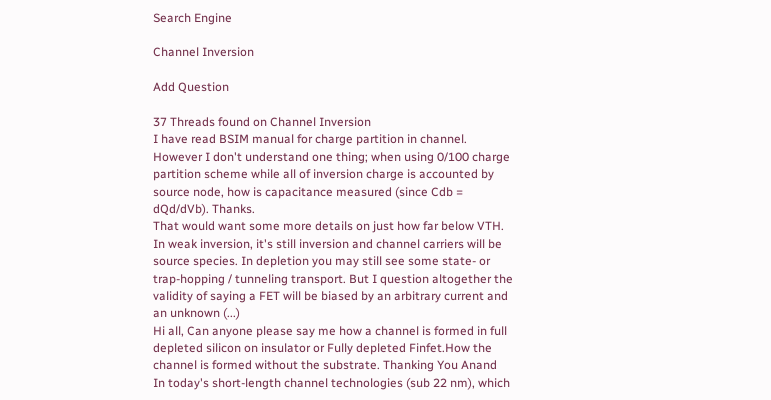Search Engine

Channel Inversion

Add Question

37 Threads found on Channel Inversion
I have read BSIM manual for charge partition in channel. However I don't understand one thing; when using 0/100 charge partition scheme while all of inversion charge is accounted by source node, how is capacitance measured (since Cdb = dQd/dVb). Thanks.
That would want some more details on just how far below VTH. In weak inversion, it's still inversion and channel carriers will be source species. In depletion you may still see some state- or trap-hopping / tunneling transport. But I question altogether the validity of saying a FET will be biased by an arbitrary current and an unknown (...)
Hi all, Can anyone please say me how a channel is formed in full depleted silicon on insulator or Fully depleted Finfet.How the channel is formed without the substrate. Thanking You Anand
In today's short-length channel technologies (sub 22 nm), which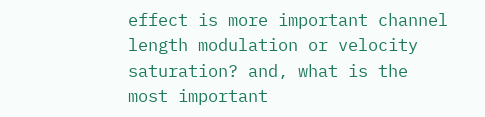effect is more important channel length modulation or velocity saturation? and, what is the most important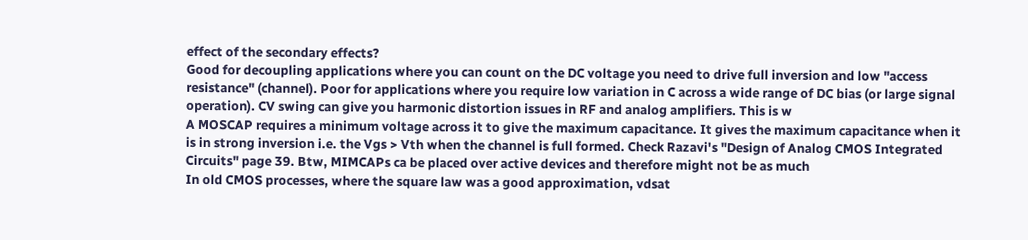effect of the secondary effects?
Good for decoupling applications where you can count on the DC voltage you need to drive full inversion and low "access resistance" (channel). Poor for applications where you require low variation in C across a wide range of DC bias (or large signal operation). CV swing can give you harmonic distortion issues in RF and analog amplifiers. This is w
A MOSCAP requires a minimum voltage across it to give the maximum capacitance. It gives the maximum capacitance when it is in strong inversion i.e. the Vgs > Vth when the channel is full formed. Check Razavi's "Design of Analog CMOS Integrated Circuits" page 39. Btw, MIMCAPs ca be placed over active devices and therefore might not be as much
In old CMOS processes, where the square law was a good approximation, vdsat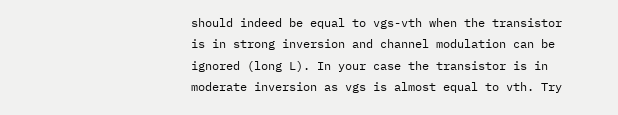should indeed be equal to vgs-vth when the transistor is in strong inversion and channel modulation can be ignored (long L). In your case the transistor is in moderate inversion as vgs is almost equal to vth. Try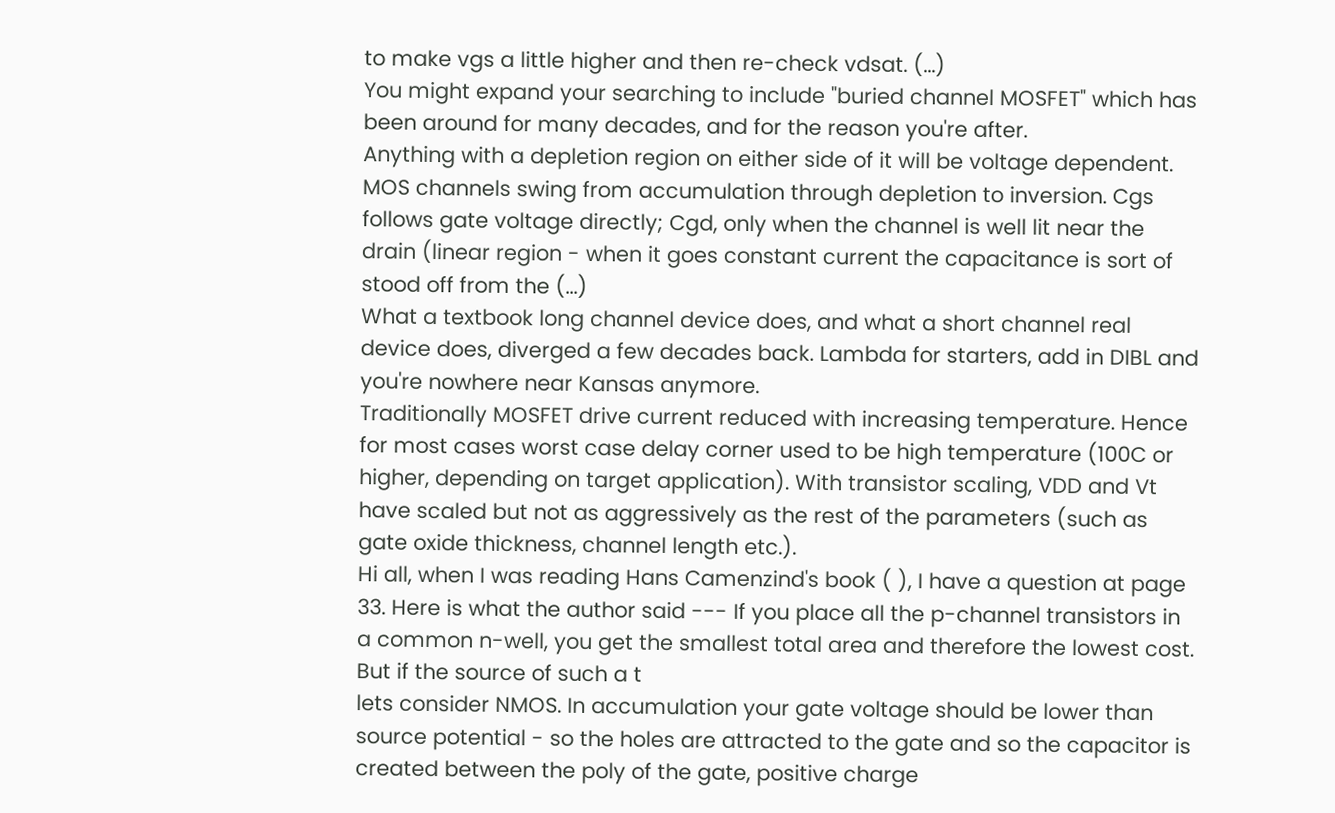to make vgs a little higher and then re-check vdsat. (...)
You might expand your searching to include "buried channel MOSFET" which has been around for many decades, and for the reason you're after.
Anything with a depletion region on either side of it will be voltage dependent. MOS channels swing from accumulation through depletion to inversion. Cgs follows gate voltage directly; Cgd, only when the channel is well lit near the drain (linear region - when it goes constant current the capacitance is sort of stood off from the (...)
What a textbook long channel device does, and what a short channel real device does, diverged a few decades back. Lambda for starters, add in DIBL and you're nowhere near Kansas anymore.
Traditionally MOSFET drive current reduced with increasing temperature. Hence for most cases worst case delay corner used to be high temperature (100C or higher, depending on target application). With transistor scaling, VDD and Vt have scaled but not as aggressively as the rest of the parameters (such as gate oxide thickness, channel length etc.).
Hi all, when I was reading Hans Camenzind's book ( ), I have a question at page 33. Here is what the author said --- If you place all the p-channel transistors in a common n-well, you get the smallest total area and therefore the lowest cost. But if the source of such a t
lets consider NMOS. In accumulation your gate voltage should be lower than source potential - so the holes are attracted to the gate and so the capacitor is created between the poly of the gate, positive charge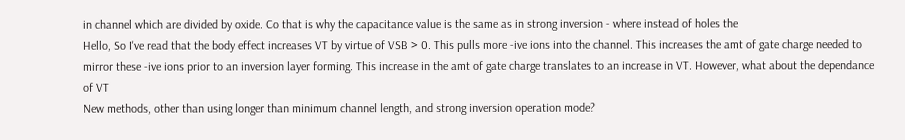in channel which are divided by oxide. Co that is why the capacitance value is the same as in strong inversion - where instead of holes the
Hello, So I've read that the body effect increases VT by virtue of VSB > 0. This pulls more -ive ions into the channel. This increases the amt of gate charge needed to mirror these -ive ions prior to an inversion layer forming. This increase in the amt of gate charge translates to an increase in VT. However, what about the dependance of VT
New methods, other than using longer than minimum channel length, and strong inversion operation mode?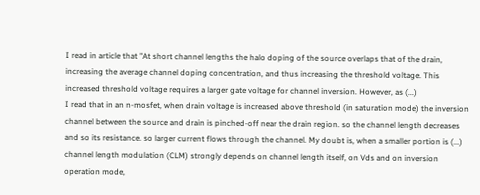I read in article that "At short channel lengths the halo doping of the source overlaps that of the drain, increasing the average channel doping concentration, and thus increasing the threshold voltage. This increased threshold voltage requires a larger gate voltage for channel inversion. However, as (...)
I read that in an n-mosfet, when drain voltage is increased above threshold (in saturation mode) the inversion channel between the source and drain is pinched-off near the drain region. so the channel length decreases and so its resistance. so larger current flows through the channel. My doubt is, when a smaller portion is (...)
channel length modulation (CLM) strongly depends on channel length itself, on Vds and on inversion operation mode,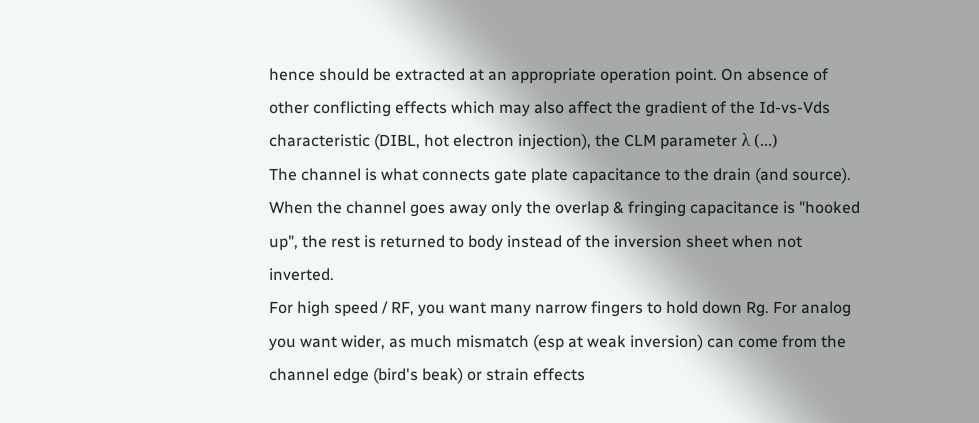hence should be extracted at an appropriate operation point. On absence of other conflicting effects which may also affect the gradient of the Id-vs-Vds characteristic (DIBL, hot electron injection), the CLM parameter λ (...)
The channel is what connects gate plate capacitance to the drain (and source). When the channel goes away only the overlap & fringing capacitance is "hooked up", the rest is returned to body instead of the inversion sheet when not inverted.
For high speed / RF, you want many narrow fingers to hold down Rg. For analog you want wider, as much mismatch (esp at weak inversion) can come from the channel edge (bird's beak) or strain effects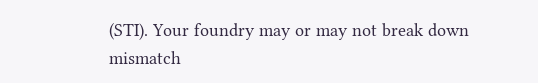(STI). Your foundry may or may not break down mismatch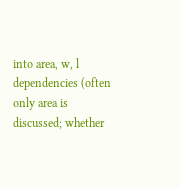into area, w, l dependencies (often only area is discussed; whether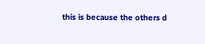this is because the others d